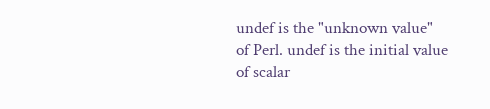undef is the "unknown value" of Perl. undef is the initial value of scalar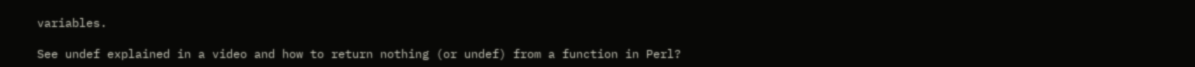variables.

See undef explained in a video and how to return nothing (or undef) from a function in Perl?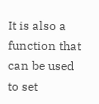It is also a function that can be used to set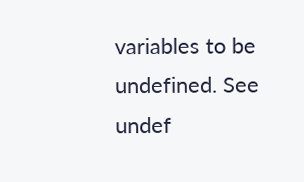variables to be undefined. See undef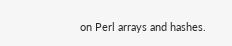on Perl arrays and hashes.